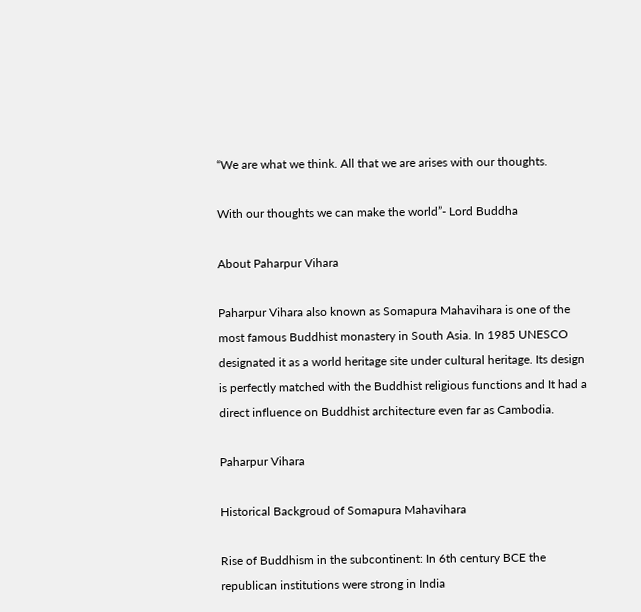“We are what we think. All that we are arises with our thoughts.

With our thoughts we can make the world”- Lord Buddha

About Paharpur Vihara

Paharpur Vihara also known as Somapura Mahavihara is one of the most famous Buddhist monastery in South Asia. In 1985 UNESCO designated it as a world heritage site under cultural heritage. Its design is perfectly matched with the Buddhist religious functions and It had a direct influence on Buddhist architecture even far as Cambodia.

Paharpur Vihara

Historical Backgroud of Somapura Mahavihara

Rise of Buddhism in the subcontinent: In 6th century BCE the republican institutions were strong in India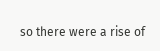so there were a rise of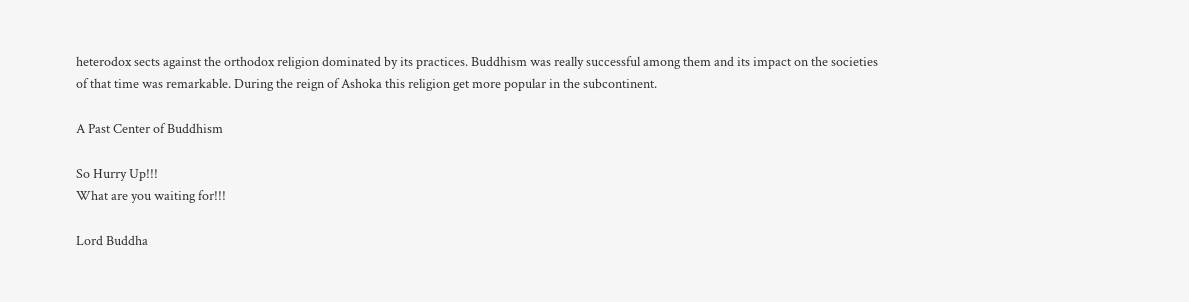heterodox sects against the orthodox religion dominated by its practices. Buddhism was really successful among them and its impact on the societies of that time was remarkable. During the reign of Ashoka this religion get more popular in the subcontinent.

A Past Center of Buddhism

So Hurry Up!!!
What are you waiting for!!!

Lord Buddha